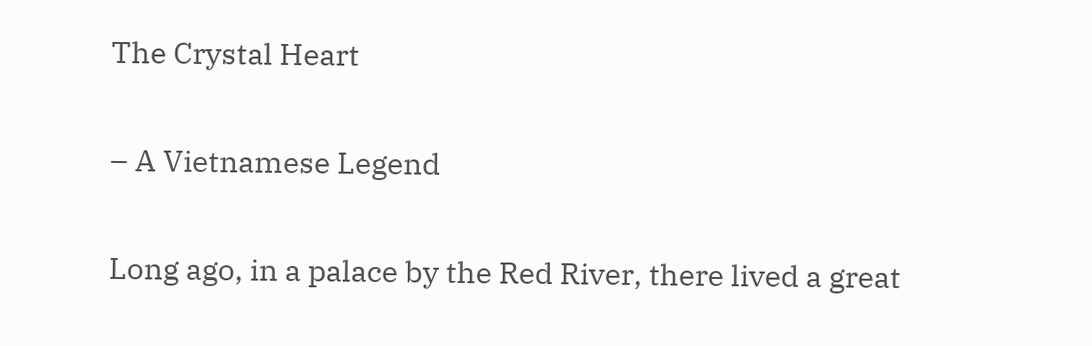The Crystal Heart

– A Vietnamese Legend

Long ago, in a palace by the Red River, there lived a great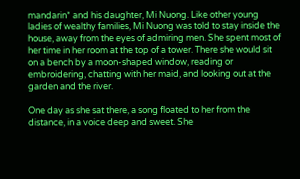mandarin* and his daughter, Mi Nuong. Like other young ladies of wealthy families, Mi Nuong was told to stay inside the house, away from the eyes of admiring men. She spent most of her time in her room at the top of a tower. There she would sit on a bench by a moon-shaped window, reading or embroidering, chatting with her maid, and looking out at the garden and the river.

One day as she sat there, a song floated to her from the distance, in a voice deep and sweet. She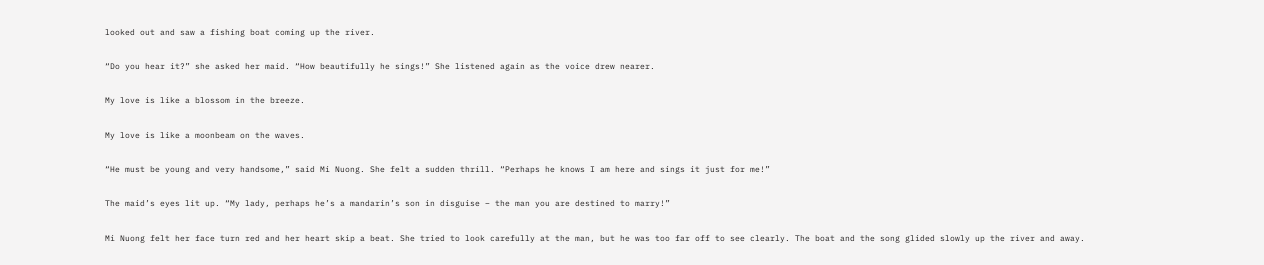looked out and saw a fishing boat coming up the river.

“Do you hear it?” she asked her maid. “How beautifully he sings!” She listened again as the voice drew nearer.

My love is like a blossom in the breeze.

My love is like a moonbeam on the waves.

“He must be young and very handsome,” said Mi Nuong. She felt a sudden thrill. “Perhaps he knows I am here and sings it just for me!”

The maid’s eyes lit up. “My lady, perhaps he’s a mandarin’s son in disguise – the man you are destined to marry!”

Mi Nuong felt her face turn red and her heart skip a beat. She tried to look carefully at the man, but he was too far off to see clearly. The boat and the song glided slowly up the river and away.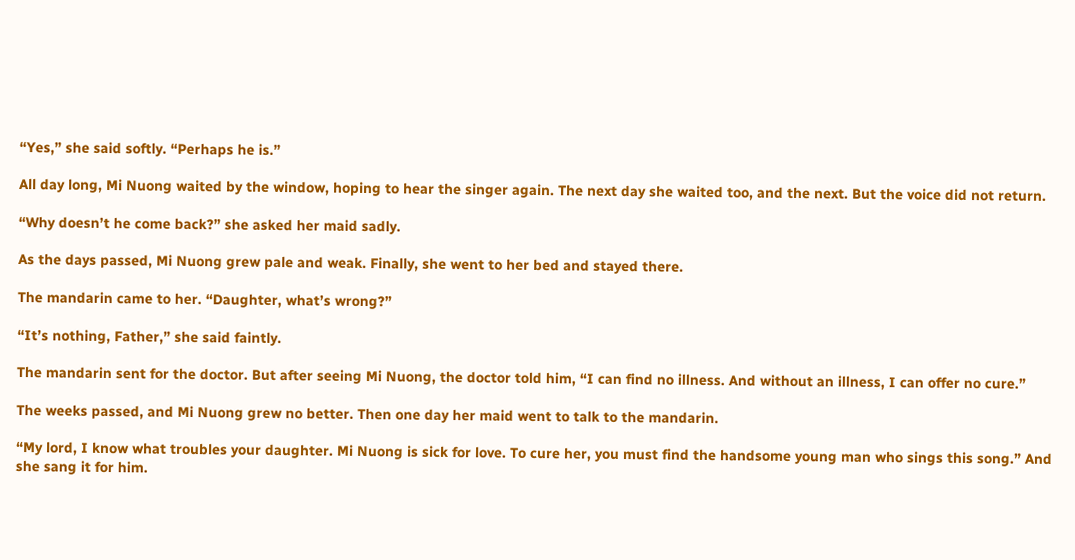“Yes,” she said softly. “Perhaps he is.”

All day long, Mi Nuong waited by the window, hoping to hear the singer again. The next day she waited too, and the next. But the voice did not return.

“Why doesn’t he come back?” she asked her maid sadly.

As the days passed, Mi Nuong grew pale and weak. Finally, she went to her bed and stayed there.

The mandarin came to her. “Daughter, what’s wrong?”

“It’s nothing, Father,” she said faintly.

The mandarin sent for the doctor. But after seeing Mi Nuong, the doctor told him, “I can find no illness. And without an illness, I can offer no cure.”

The weeks passed, and Mi Nuong grew no better. Then one day her maid went to talk to the mandarin.

“My lord, I know what troubles your daughter. Mi Nuong is sick for love. To cure her, you must find the handsome young man who sings this song.” And she sang it for him.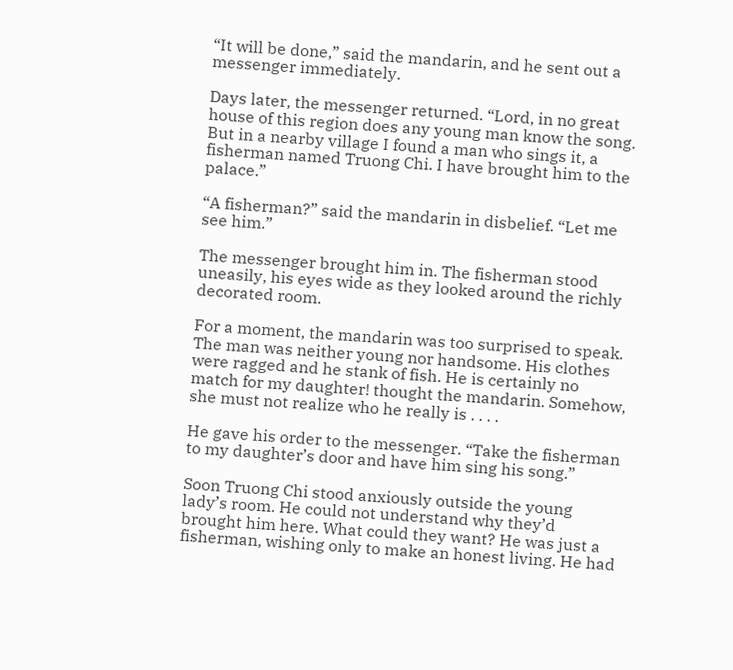“It will be done,” said the mandarin, and he sent out a messenger immediately.

Days later, the messenger returned. “Lord, in no great house of this region does any young man know the song. But in a nearby village I found a man who sings it, a fisherman named Truong Chi. I have brought him to the palace.”

“A fisherman?” said the mandarin in disbelief. “Let me see him.”

The messenger brought him in. The fisherman stood uneasily, his eyes wide as they looked around the richly decorated room.

For a moment, the mandarin was too surprised to speak. The man was neither young nor handsome. His clothes were ragged and he stank of fish. He is certainly no match for my daughter! thought the mandarin. Somehow, she must not realize who he really is . . . .

He gave his order to the messenger. “Take the fisherman to my daughter’s door and have him sing his song.”

Soon Truong Chi stood anxiously outside the young lady’s room. He could not understand why they’d brought him here. What could they want? He was just a fisherman, wishing only to make an honest living. He had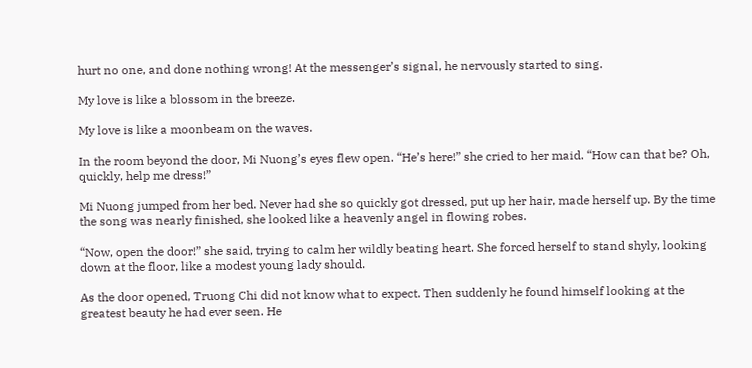hurt no one, and done nothing wrong! At the messenger’s signal, he nervously started to sing.

My love is like a blossom in the breeze.

My love is like a moonbeam on the waves.

In the room beyond the door, Mi Nuong’s eyes flew open. “He’s here!” she cried to her maid. “How can that be? Oh, quickly, help me dress!”

Mi Nuong jumped from her bed. Never had she so quickly got dressed, put up her hair, made herself up. By the time the song was nearly finished, she looked like a heavenly angel in flowing robes.

“Now, open the door!” she said, trying to calm her wildly beating heart. She forced herself to stand shyly, looking down at the floor, like a modest young lady should.

As the door opened, Truong Chi did not know what to expect. Then suddenly he found himself looking at the greatest beauty he had ever seen. He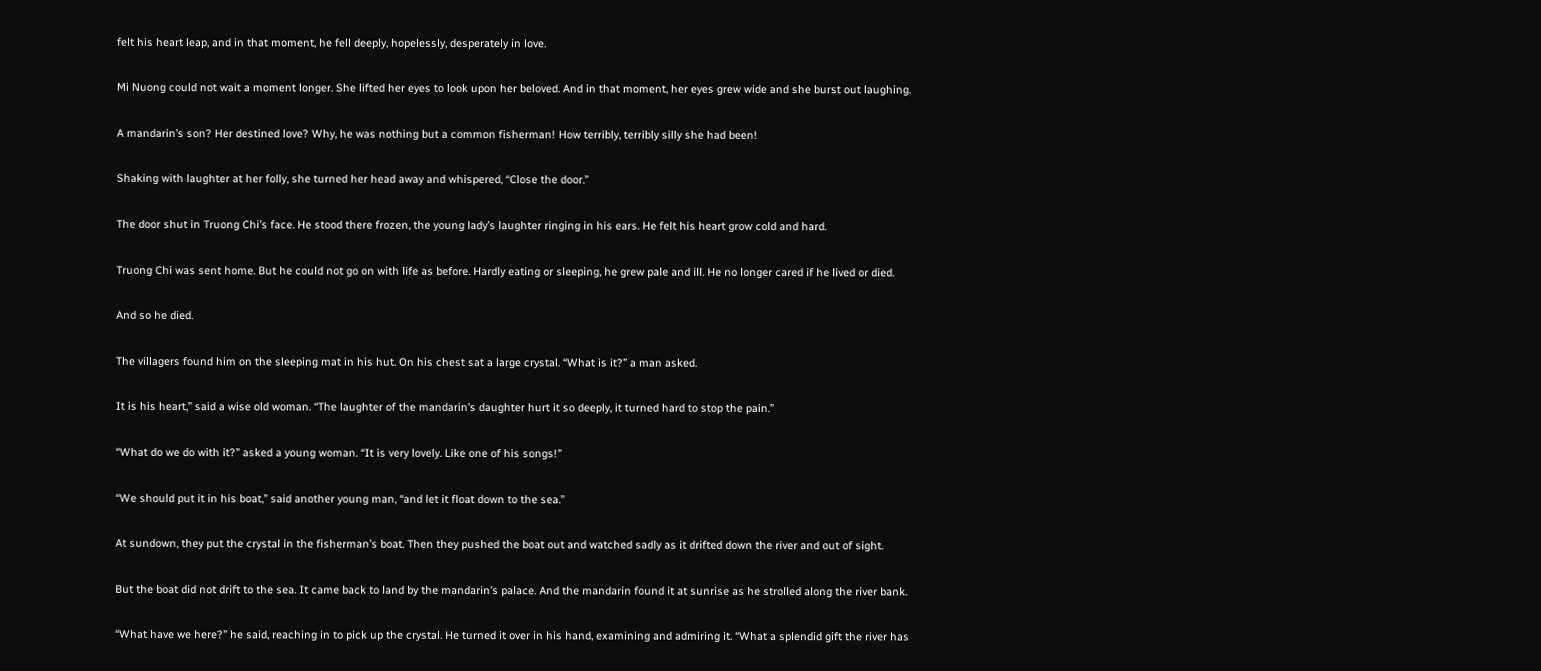felt his heart leap, and in that moment, he fell deeply, hopelessly, desperately in love.

Mi Nuong could not wait a moment longer. She lifted her eyes to look upon her beloved. And in that moment, her eyes grew wide and she burst out laughing.

A mandarin’s son? Her destined love? Why, he was nothing but a common fisherman! How terribly, terribly silly she had been!

Shaking with laughter at her folly, she turned her head away and whispered, “Close the door.”

The door shut in Truong Chi’s face. He stood there frozen, the young lady’s laughter ringing in his ears. He felt his heart grow cold and hard.

Truong Chi was sent home. But he could not go on with life as before. Hardly eating or sleeping, he grew pale and ill. He no longer cared if he lived or died.

And so he died.

The villagers found him on the sleeping mat in his hut. On his chest sat a large crystal. “What is it?” a man asked.

It is his heart,” said a wise old woman. “The laughter of the mandarin’s daughter hurt it so deeply, it turned hard to stop the pain.”

“What do we do with it?” asked a young woman. “It is very lovely. Like one of his songs!”

“We should put it in his boat,” said another young man, “and let it float down to the sea.”

At sundown, they put the crystal in the fisherman’s boat. Then they pushed the boat out and watched sadly as it drifted down the river and out of sight.

But the boat did not drift to the sea. It came back to land by the mandarin’s palace. And the mandarin found it at sunrise as he strolled along the river bank.

“What have we here?” he said, reaching in to pick up the crystal. He turned it over in his hand, examining and admiring it. “What a splendid gift the river has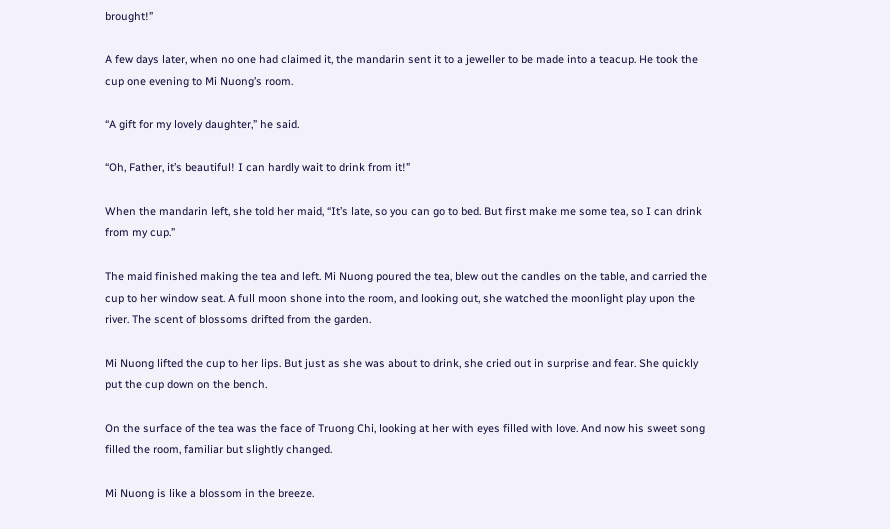brought!”

A few days later, when no one had claimed it, the mandarin sent it to a jeweller to be made into a teacup. He took the cup one evening to Mi Nuong’s room.

“A gift for my lovely daughter,” he said.

“Oh, Father, it’s beautiful! I can hardly wait to drink from it!”

When the mandarin left, she told her maid, “It’s late, so you can go to bed. But first make me some tea, so I can drink from my cup.”

The maid finished making the tea and left. Mi Nuong poured the tea, blew out the candles on the table, and carried the cup to her window seat. A full moon shone into the room, and looking out, she watched the moonlight play upon the river. The scent of blossoms drifted from the garden.

Mi Nuong lifted the cup to her lips. But just as she was about to drink, she cried out in surprise and fear. She quickly put the cup down on the bench.

On the surface of the tea was the face of Truong Chi, looking at her with eyes filled with love. And now his sweet song filled the room, familiar but slightly changed.

Mi Nuong is like a blossom in the breeze.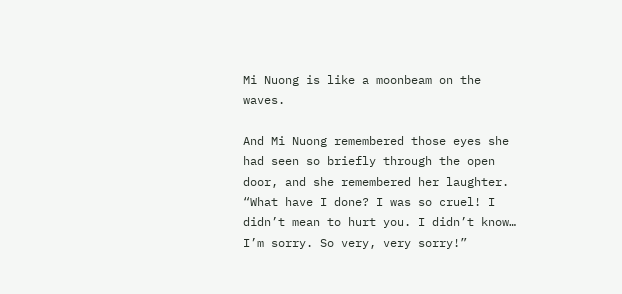Mi Nuong is like a moonbeam on the waves.

And Mi Nuong remembered those eyes she had seen so briefly through the open door, and she remembered her laughter. “What have I done? I was so cruel! I didn’t mean to hurt you. I didn’t know… I’m sorry. So very, very sorry!”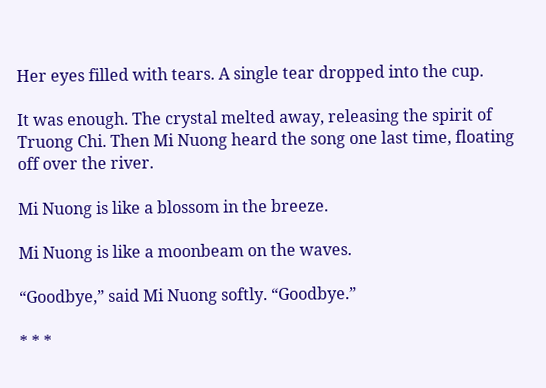Her eyes filled with tears. A single tear dropped into the cup.

It was enough. The crystal melted away, releasing the spirit of Truong Chi. Then Mi Nuong heard the song one last time, floating off over the river.

Mi Nuong is like a blossom in the breeze.

Mi Nuong is like a moonbeam on the waves.

“Goodbye,” said Mi Nuong softly. “Goodbye.”

* * *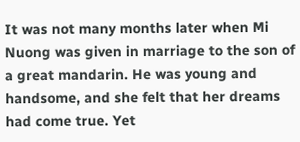It was not many months later when Mi Nuong was given in marriage to the son of a great mandarin. He was young and handsome, and she felt that her dreams had come true. Yet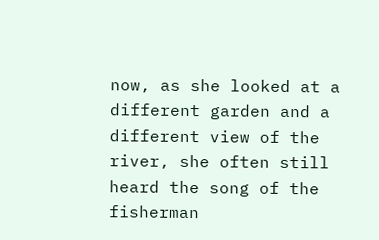now, as she looked at a different garden and a different view of the river, she often still heard the song of the fisherman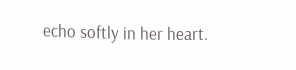echo softly in her heart.